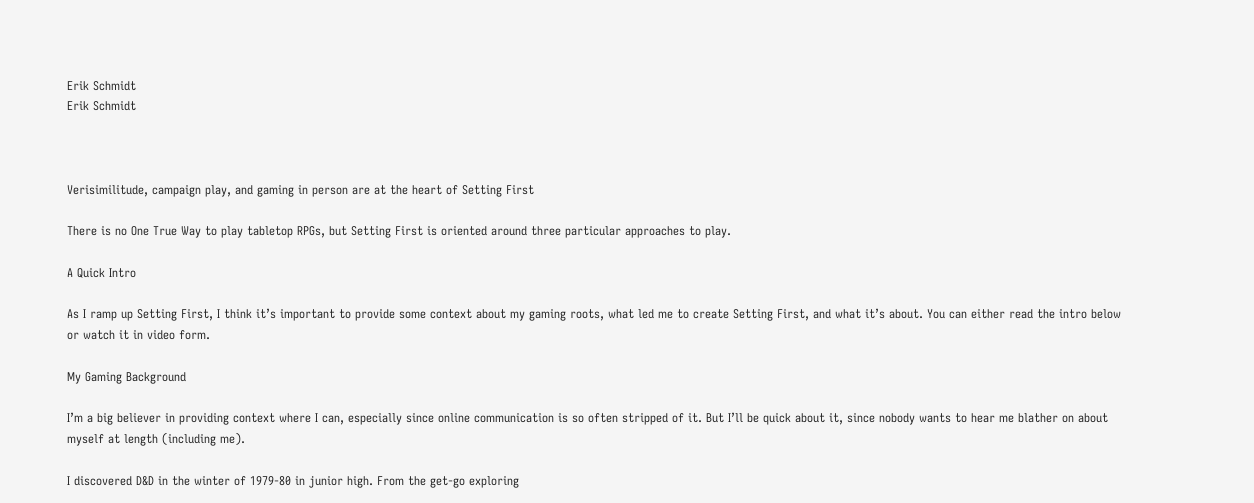Erik Schmidt
Erik Schmidt



Verisimilitude, campaign play, and gaming in person are at the heart of Setting First

There is no One True Way to play tabletop RPGs, but Setting First is oriented around three particular approaches to play.

A Quick Intro

As I ramp up Setting First, I think it’s important to provide some context about my gaming roots, what led me to create Setting First, and what it’s about. You can either read the intro below or watch it in video form.

My Gaming Background

I’m a big believer in providing context where I can, especially since online communication is so often stripped of it. But I’ll be quick about it, since nobody wants to hear me blather on about myself at length (including me).

I discovered D&D in the winter of 1979-80 in junior high. From the get-go exploring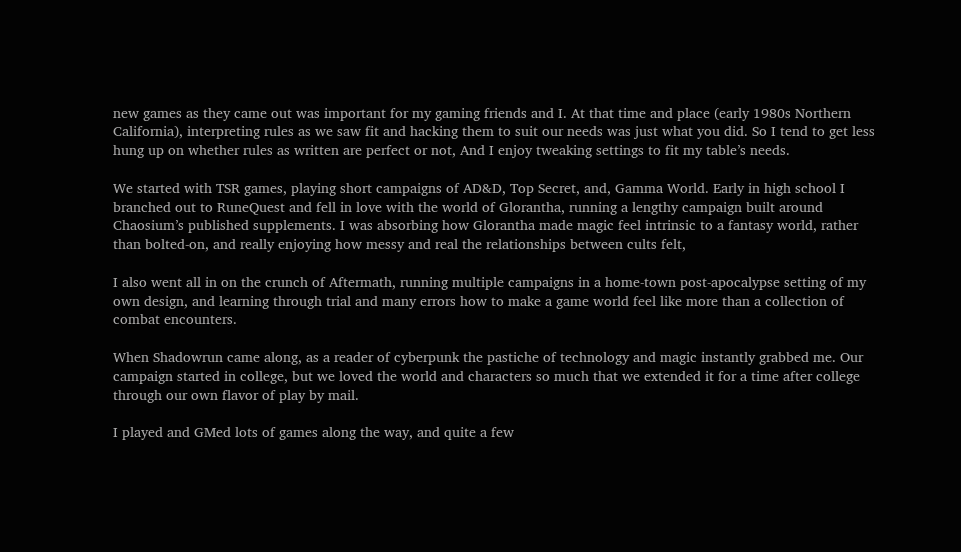new games as they came out was important for my gaming friends and I. At that time and place (early 1980s Northern California), interpreting rules as we saw fit and hacking them to suit our needs was just what you did. So I tend to get less hung up on whether rules as written are perfect or not, And I enjoy tweaking settings to fit my table’s needs.

We started with TSR games, playing short campaigns of AD&D, Top Secret, and, Gamma World. Early in high school I branched out to RuneQuest and fell in love with the world of Glorantha, running a lengthy campaign built around Chaosium’s published supplements. I was absorbing how Glorantha made magic feel intrinsic to a fantasy world, rather than bolted-on, and really enjoying how messy and real the relationships between cults felt,

I also went all in on the crunch of Aftermath, running multiple campaigns in a home-town post-apocalypse setting of my own design, and learning through trial and many errors how to make a game world feel like more than a collection of combat encounters.

When Shadowrun came along, as a reader of cyberpunk the pastiche of technology and magic instantly grabbed me. Our campaign started in college, but we loved the world and characters so much that we extended it for a time after college through our own flavor of play by mail.

I played and GMed lots of games along the way, and quite a few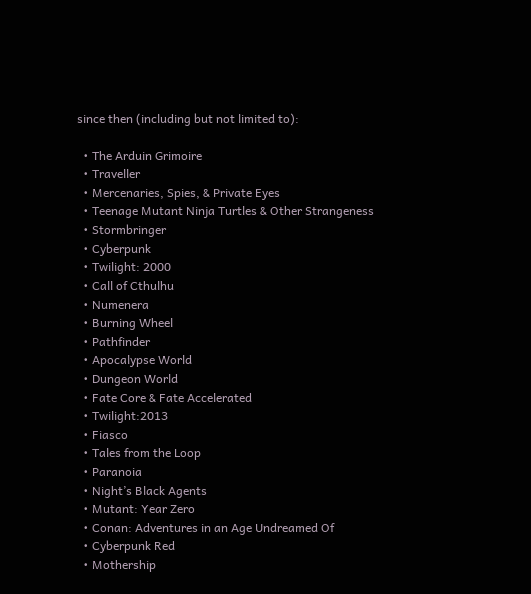since then (including but not limited to):

  • The Arduin Grimoire
  • Traveller
  • Mercenaries, Spies, & Private Eyes
  • Teenage Mutant Ninja Turtles & Other Strangeness
  • Stormbringer
  • Cyberpunk
  • Twilight: 2000
  • Call of Cthulhu
  • Numenera
  • Burning Wheel
  • Pathfinder
  • Apocalypse World
  • Dungeon World
  • Fate Core & Fate Accelerated
  • Twilight:2013
  • Fiasco
  • Tales from the Loop
  • Paranoia
  • Night’s Black Agents
  • Mutant: Year Zero
  • Conan: Adventures in an Age Undreamed Of
  • Cyberpunk Red
  • Mothership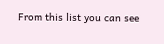From this list you can see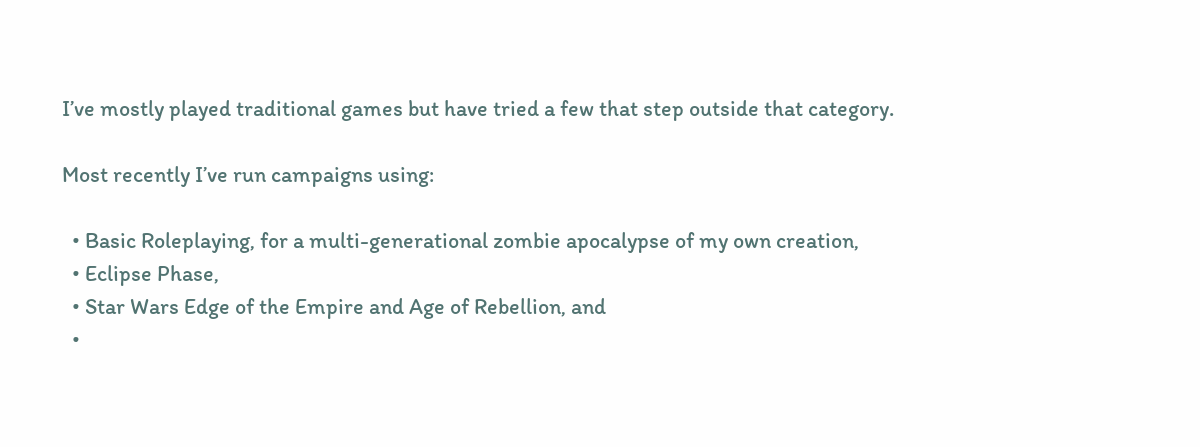I’ve mostly played traditional games but have tried a few that step outside that category.

Most recently I’ve run campaigns using:

  • Basic Roleplaying, for a multi-generational zombie apocalypse of my own creation,
  • Eclipse Phase,
  • Star Wars Edge of the Empire and Age of Rebellion, and
  •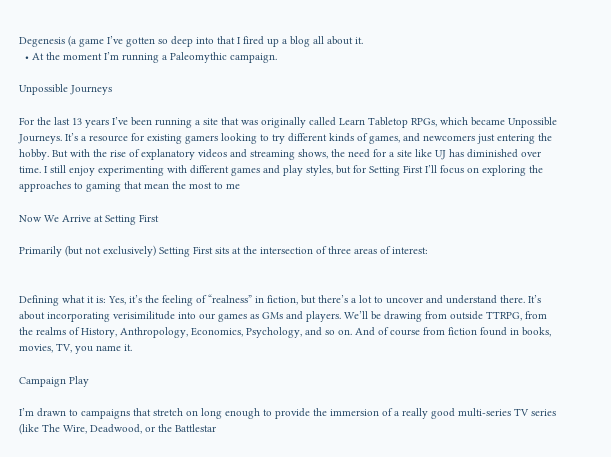Degenesis (a game I’ve gotten so deep into that I fired up a blog all about it.
  • At the moment I’m running a Paleomythic campaign.

Unpossible Journeys

For the last 13 years I’ve been running a site that was originally called Learn Tabletop RPGs, which became Unpossible Journeys. It’s a resource for existing gamers looking to try different kinds of games, and newcomers just entering the hobby. But with the rise of explanatory videos and streaming shows, the need for a site like UJ has diminished over time. I still enjoy experimenting with different games and play styles, but for Setting First I’ll focus on exploring the approaches to gaming that mean the most to me

Now We Arrive at Setting First

Primarily (but not exclusively) Setting First sits at the intersection of three areas of interest:


Defining what it is: Yes, it’s the feeling of “realness” in fiction, but there’s a lot to uncover and understand there. It’s about incorporating verisimilitude into our games as GMs and players. We’ll be drawing from outside TTRPG, from the realms of History, Anthropology, Economics, Psychology, and so on. And of course from fiction found in books, movies, TV, you name it.

Campaign Play

I’m drawn to campaigns that stretch on long enough to provide the immersion of a really good multi-series TV series (like The Wire, Deadwood, or the Battlestar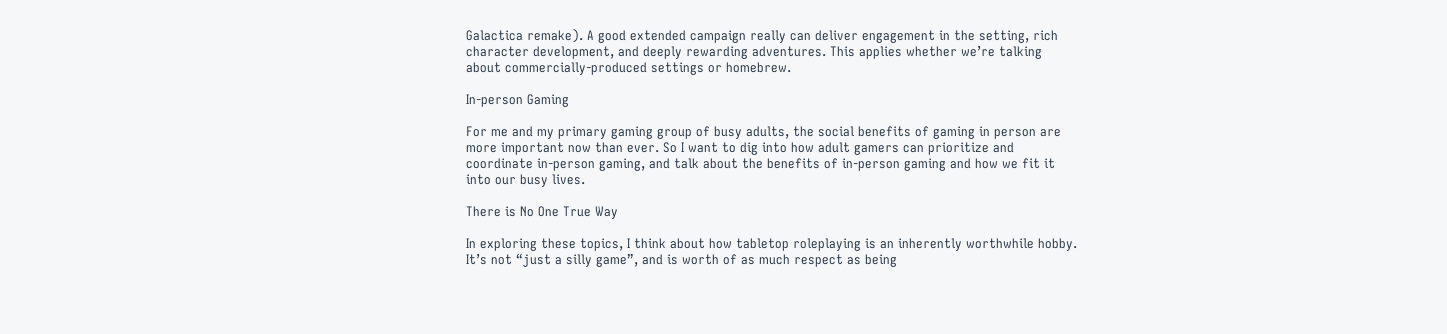Galactica remake). A good extended campaign really can deliver engagement in the setting, rich character development, and deeply rewarding adventures. This applies whether we’re talking about commercially-produced settings or homebrew.

In-person Gaming

For me and my primary gaming group of busy adults, the social benefits of gaming in person are more important now than ever. So I want to dig into how adult gamers can prioritize and coordinate in-person gaming, and talk about the benefits of in-person gaming and how we fit it into our busy lives.

There is No One True Way

In exploring these topics, I think about how tabletop roleplaying is an inherently worthwhile hobby. It’s not “just a silly game”, and is worth of as much respect as being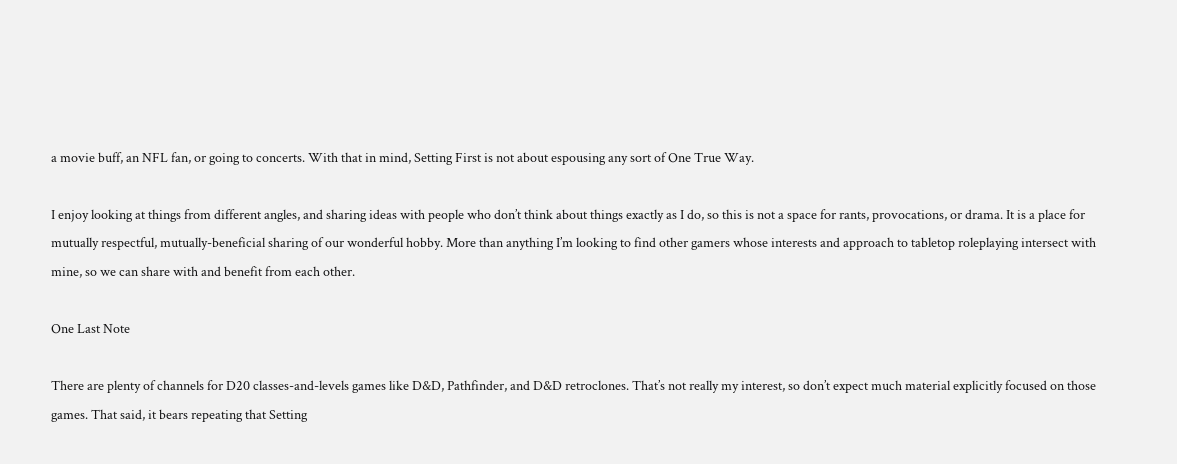a movie buff, an NFL fan, or going to concerts. With that in mind, Setting First is not about espousing any sort of One True Way.

I enjoy looking at things from different angles, and sharing ideas with people who don’t think about things exactly as I do, so this is not a space for rants, provocations, or drama. It is a place for mutually respectful, mutually-beneficial sharing of our wonderful hobby. More than anything I’m looking to find other gamers whose interests and approach to tabletop roleplaying intersect with mine, so we can share with and benefit from each other.

One Last Note

There are plenty of channels for D20 classes-and-levels games like D&D, Pathfinder, and D&D retroclones. That’s not really my interest, so don’t expect much material explicitly focused on those games. That said, it bears repeating that Setting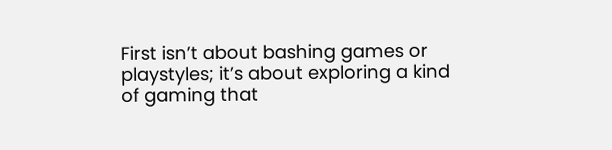First isn’t about bashing games or playstyles; it’s about exploring a kind of gaming that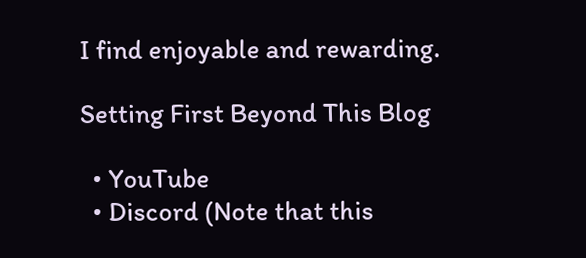I find enjoyable and rewarding.

Setting First Beyond This Blog

  • YouTube
  • Discord (Note that this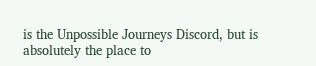is the Unpossible Journeys Discord, but is absolutely the place to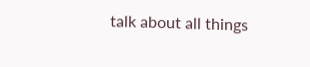talk about all things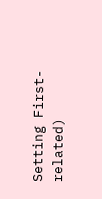Setting First-related)